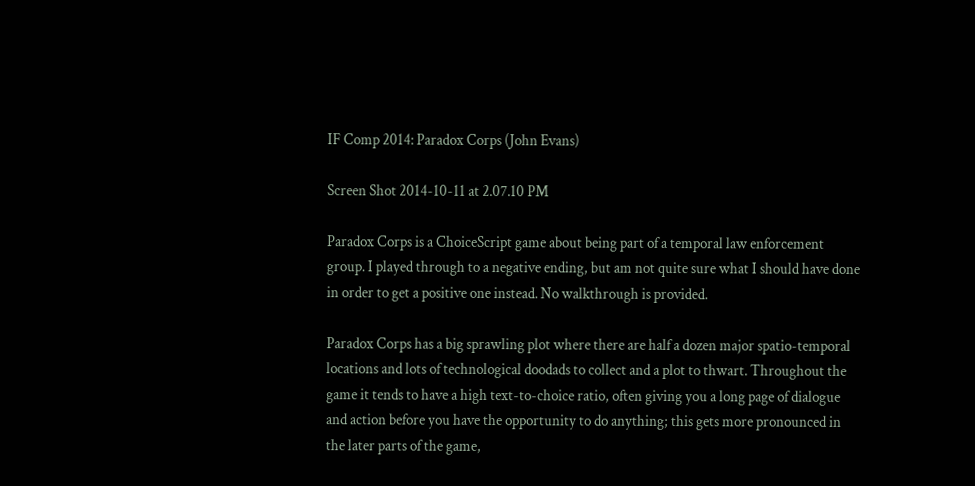IF Comp 2014: Paradox Corps (John Evans)

Screen Shot 2014-10-11 at 2.07.10 PM

Paradox Corps is a ChoiceScript game about being part of a temporal law enforcement group. I played through to a negative ending, but am not quite sure what I should have done in order to get a positive one instead. No walkthrough is provided.

Paradox Corps has a big sprawling plot where there are half a dozen major spatio-temporal locations and lots of technological doodads to collect and a plot to thwart. Throughout the game it tends to have a high text-to-choice ratio, often giving you a long page of dialogue and action before you have the opportunity to do anything; this gets more pronounced in the later parts of the game,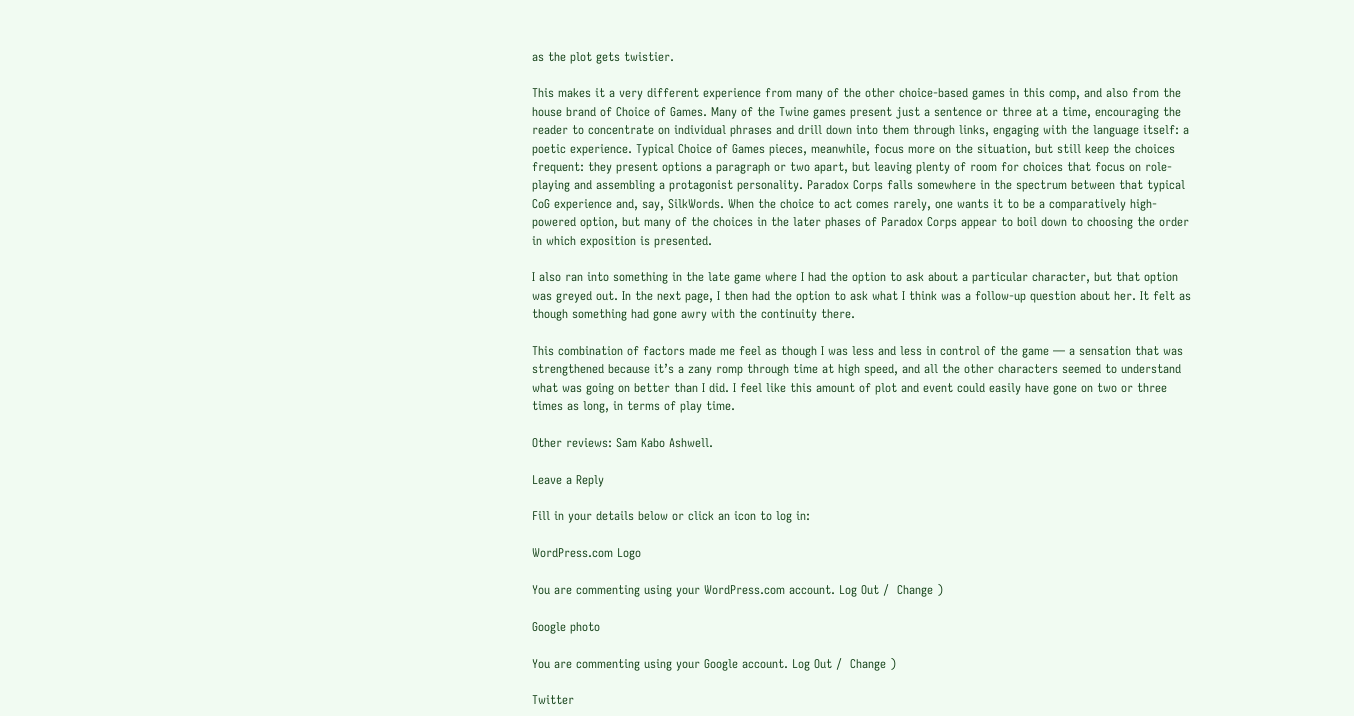as the plot gets twistier.

This makes it a very different experience from many of the other choice-based games in this comp, and also from the house brand of Choice of Games. Many of the Twine games present just a sentence or three at a time, encouraging the reader to concentrate on individual phrases and drill down into them through links, engaging with the language itself: a poetic experience. Typical Choice of Games pieces, meanwhile, focus more on the situation, but still keep the choices frequent: they present options a paragraph or two apart, but leaving plenty of room for choices that focus on role-playing and assembling a protagonist personality. Paradox Corps falls somewhere in the spectrum between that typical CoG experience and, say, SilkWords. When the choice to act comes rarely, one wants it to be a comparatively high-powered option, but many of the choices in the later phases of Paradox Corps appear to boil down to choosing the order in which exposition is presented.

I also ran into something in the late game where I had the option to ask about a particular character, but that option was greyed out. In the next page, I then had the option to ask what I think was a follow-up question about her. It felt as though something had gone awry with the continuity there.

This combination of factors made me feel as though I was less and less in control of the game — a sensation that was strengthened because it’s a zany romp through time at high speed, and all the other characters seemed to understand what was going on better than I did. I feel like this amount of plot and event could easily have gone on two or three times as long, in terms of play time.

Other reviews: Sam Kabo Ashwell.

Leave a Reply

Fill in your details below or click an icon to log in:

WordPress.com Logo

You are commenting using your WordPress.com account. Log Out /  Change )

Google photo

You are commenting using your Google account. Log Out /  Change )

Twitter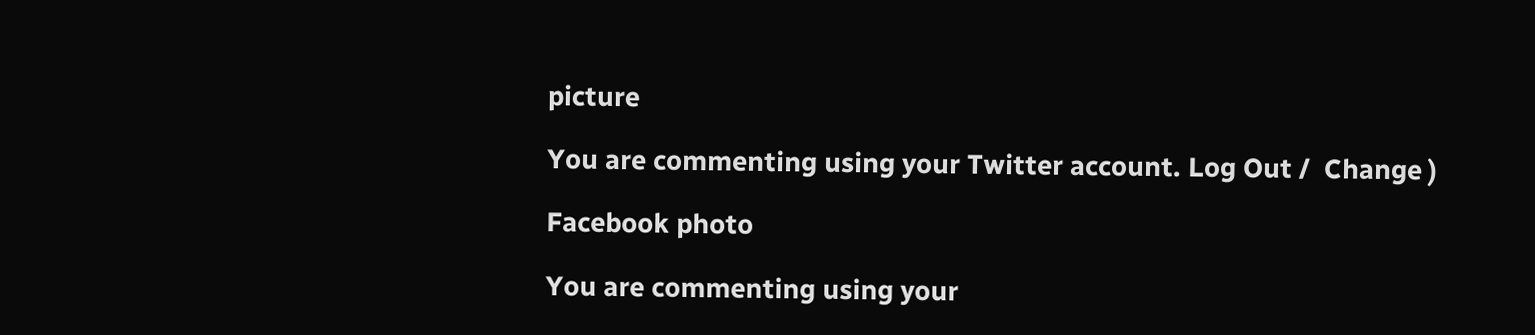picture

You are commenting using your Twitter account. Log Out /  Change )

Facebook photo

You are commenting using your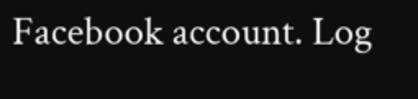Facebook account. Log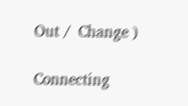Out /  Change )

Connecting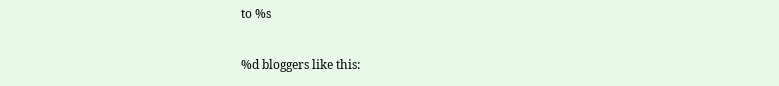to %s

%d bloggers like this: